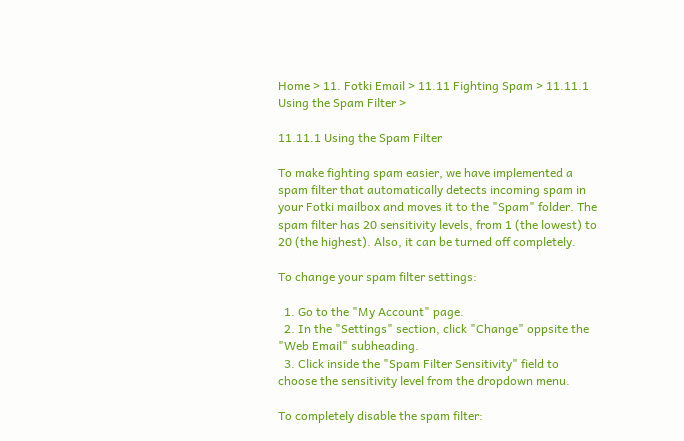Home > 11. Fotki Email > 11.11 Fighting Spam > 11.11.1 Using the Spam Filter >

11.11.1 Using the Spam Filter

To make fighting spam easier, we have implemented a spam filter that automatically detects incoming spam in your Fotki mailbox and moves it to the "Spam" folder. The spam filter has 20 sensitivity levels, from 1 (the lowest) to 20 (the highest). Also, it can be turned off completely.

To change your spam filter settings:

  1. Go to the "My Account" page.
  2. In the "Settings" section, click "Change" oppsite the "Web Email" subheading.
  3. Click inside the "Spam Filter Sensitivity" field to choose the sensitivity level from the dropdown menu.

To completely disable the spam filter: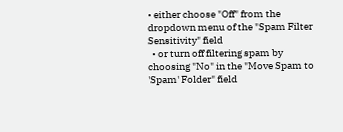• either choose "Off" from the dropdown menu of the "Spam Filter Sensitivity" field
  • or turn off filtering spam by choosing "No" in the "Move Spam to 'Spam' Folder" field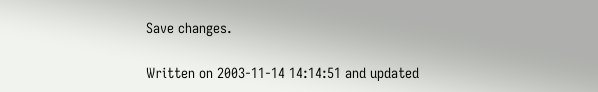Save changes.

Written on 2003-11-14 14:14:51 and updated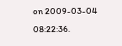on 2009-03-04 08:22:36.